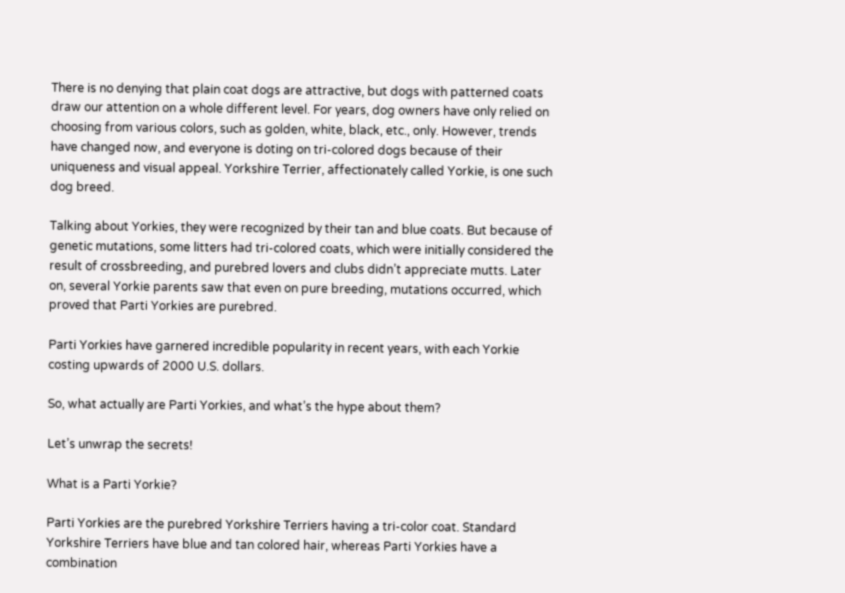There is no denying that plain coat dogs are attractive, but dogs with patterned coats draw our attention on a whole different level. For years, dog owners have only relied on choosing from various colors, such as golden, white, black, etc., only. However, trends have changed now, and everyone is doting on tri-colored dogs because of their uniqueness and visual appeal. Yorkshire Terrier, affectionately called Yorkie, is one such dog breed.

Talking about Yorkies, they were recognized by their tan and blue coats. But because of genetic mutations, some litters had tri-colored coats, which were initially considered the result of crossbreeding, and purebred lovers and clubs didn’t appreciate mutts. Later on, several Yorkie parents saw that even on pure breeding, mutations occurred, which proved that Parti Yorkies are purebred.

Parti Yorkies have garnered incredible popularity in recent years, with each Yorkie costing upwards of 2000 U.S. dollars.

So, what actually are Parti Yorkies, and what’s the hype about them?

Let’s unwrap the secrets!

What is a Parti Yorkie?

Parti Yorkies are the purebred Yorkshire Terriers having a tri-color coat. Standard Yorkshire Terriers have blue and tan colored hair, whereas Parti Yorkies have a combination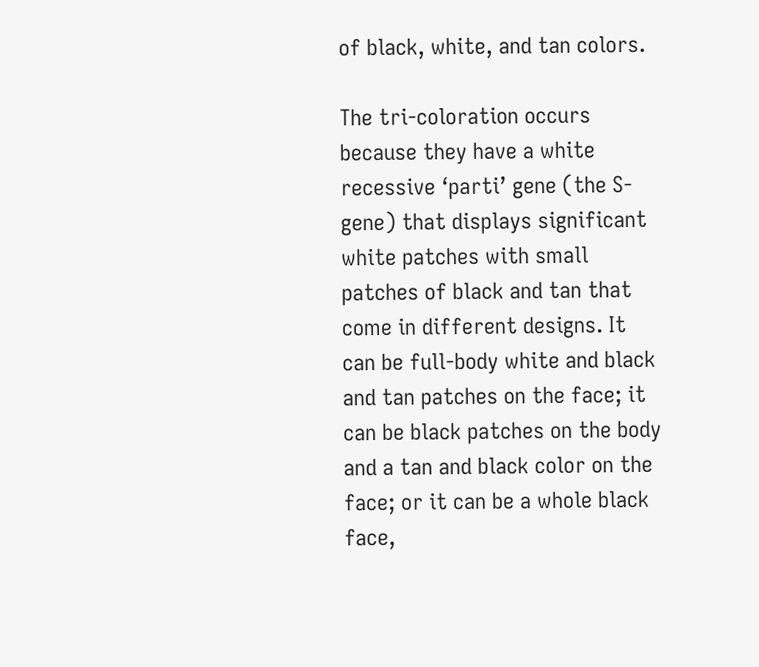of black, white, and tan colors.

The tri-coloration occurs because they have a white recessive ‘parti’ gene (the S-gene) that displays significant white patches with small patches of black and tan that come in different designs. It can be full-body white and black and tan patches on the face; it can be black patches on the body and a tan and black color on the face; or it can be a whole black face,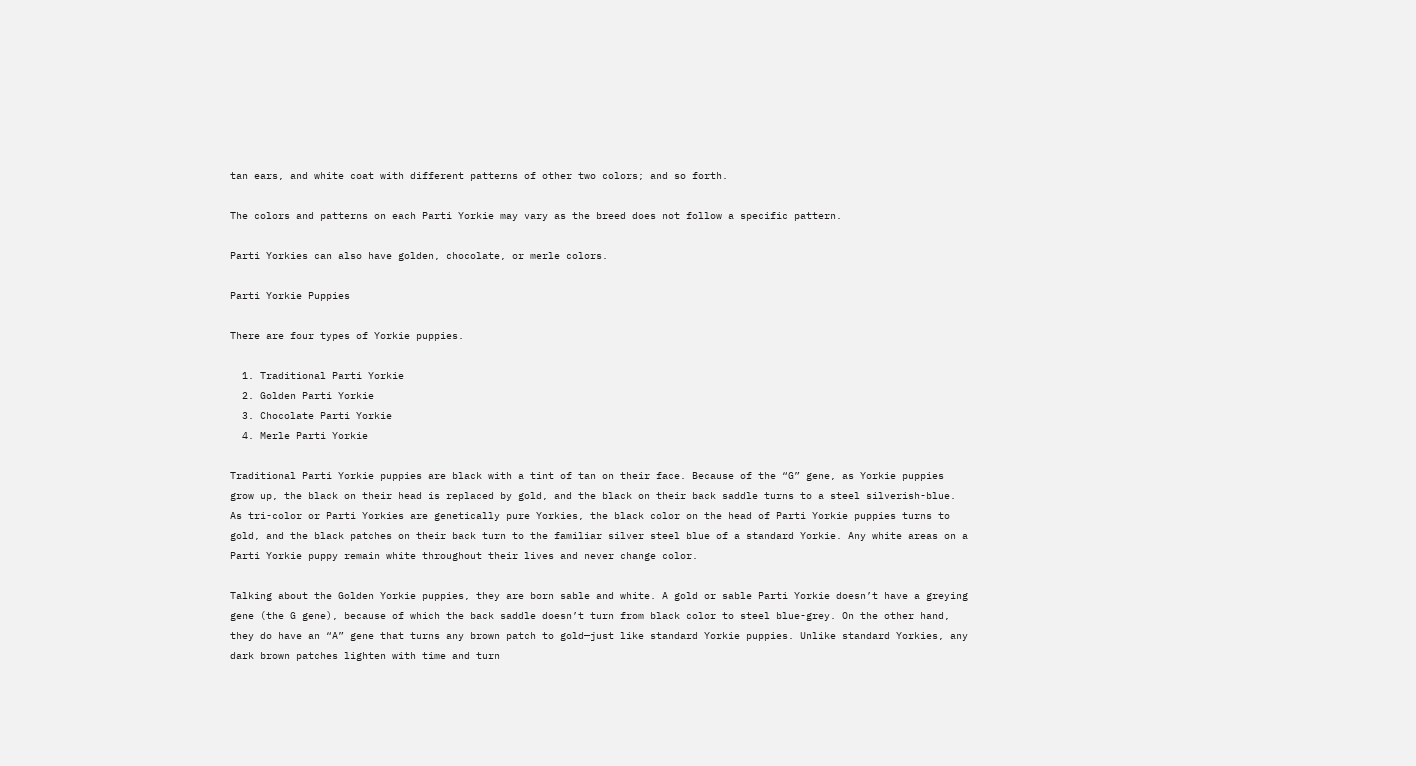tan ears, and white coat with different patterns of other two colors; and so forth.

The colors and patterns on each Parti Yorkie may vary as the breed does not follow a specific pattern.

Parti Yorkies can also have golden, chocolate, or merle colors.

Parti Yorkie Puppies

There are four types of Yorkie puppies.

  1. Traditional Parti Yorkie
  2. Golden Parti Yorkie
  3. Chocolate Parti Yorkie
  4. Merle Parti Yorkie

Traditional Parti Yorkie puppies are black with a tint of tan on their face. Because of the “G” gene, as Yorkie puppies grow up, the black on their head is replaced by gold, and the black on their back saddle turns to a steel silverish-blue. As tri-color or Parti Yorkies are genetically pure Yorkies, the black color on the head of Parti Yorkie puppies turns to gold, and the black patches on their back turn to the familiar silver steel blue of a standard Yorkie. Any white areas on a Parti Yorkie puppy remain white throughout their lives and never change color.

Talking about the Golden Yorkie puppies, they are born sable and white. A gold or sable Parti Yorkie doesn’t have a greying gene (the G gene), because of which the back saddle doesn’t turn from black color to steel blue-grey. On the other hand, they do have an “A” gene that turns any brown patch to gold—just like standard Yorkie puppies. Unlike standard Yorkies, any dark brown patches lighten with time and turn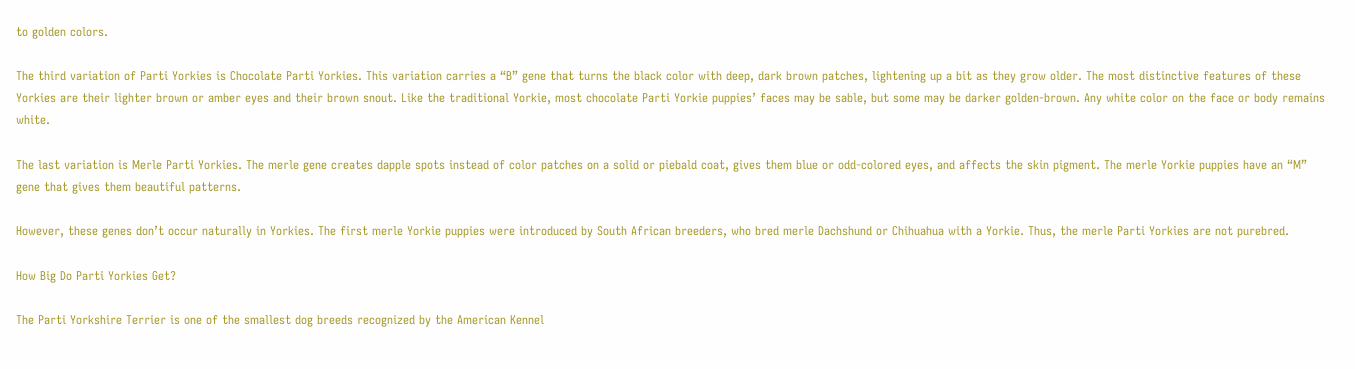to golden colors.

The third variation of Parti Yorkies is Chocolate Parti Yorkies. This variation carries a “B” gene that turns the black color with deep, dark brown patches, lightening up a bit as they grow older. The most distinctive features of these Yorkies are their lighter brown or amber eyes and their brown snout. Like the traditional Yorkie, most chocolate Parti Yorkie puppies’ faces may be sable, but some may be darker golden-brown. Any white color on the face or body remains white.

The last variation is Merle Parti Yorkies. The merle gene creates dapple spots instead of color patches on a solid or piebald coat, gives them blue or odd-colored eyes, and affects the skin pigment. The merle Yorkie puppies have an “M” gene that gives them beautiful patterns.

However, these genes don’t occur naturally in Yorkies. The first merle Yorkie puppies were introduced by South African breeders, who bred merle Dachshund or Chihuahua with a Yorkie. Thus, the merle Parti Yorkies are not purebred.

How Big Do Parti Yorkies Get?

The Parti Yorkshire Terrier is one of the smallest dog breeds recognized by the American Kennel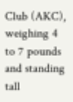Club (AKC), weighing 4 to 7 pounds and standing tall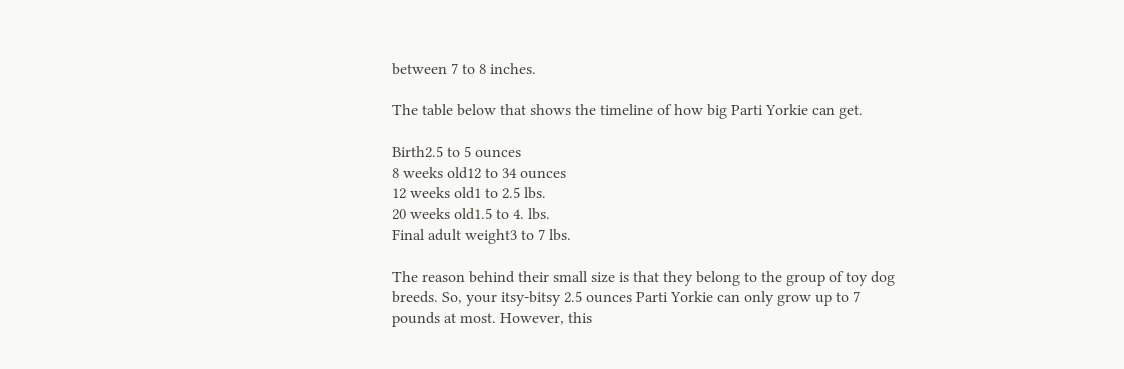between 7 to 8 inches.

The table below that shows the timeline of how big Parti Yorkie can get.

Birth2.5 to 5 ounces
8 weeks old12 to 34 ounces
12 weeks old1 to 2.5 lbs.
20 weeks old1.5 to 4. lbs.
Final adult weight3 to 7 lbs.

The reason behind their small size is that they belong to the group of toy dog breeds. So, your itsy-bitsy 2.5 ounces Parti Yorkie can only grow up to 7 pounds at most. However, this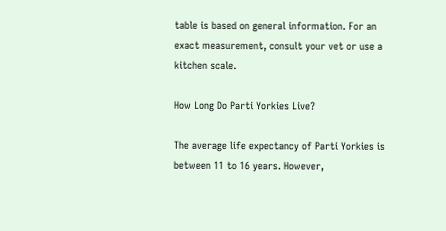table is based on general information. For an exact measurement, consult your vet or use a kitchen scale.

How Long Do Parti Yorkies Live?

The average life expectancy of Parti Yorkies is between 11 to 16 years. However,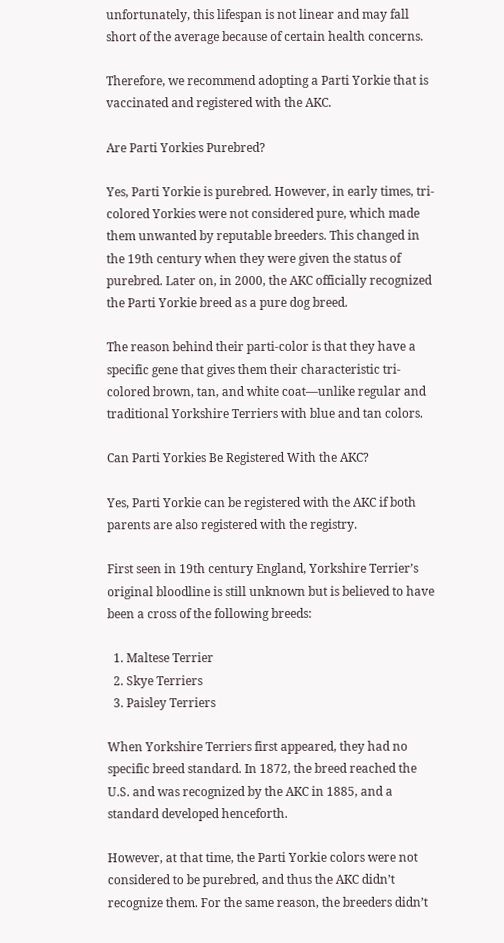unfortunately, this lifespan is not linear and may fall short of the average because of certain health concerns.

Therefore, we recommend adopting a Parti Yorkie that is vaccinated and registered with the AKC.

Are Parti Yorkies Purebred?

Yes, Parti Yorkie is purebred. However, in early times, tri-colored Yorkies were not considered pure, which made them unwanted by reputable breeders. This changed in the 19th century when they were given the status of purebred. Later on, in 2000, the AKC officially recognized the Parti Yorkie breed as a pure dog breed.

The reason behind their parti-color is that they have a specific gene that gives them their characteristic tri-colored brown, tan, and white coat—unlike regular and traditional Yorkshire Terriers with blue and tan colors.

Can Parti Yorkies Be Registered With the AKC?

Yes, Parti Yorkie can be registered with the AKC if both parents are also registered with the registry.

First seen in 19th century England, Yorkshire Terrier’s original bloodline is still unknown but is believed to have been a cross of the following breeds:

  1. Maltese Terrier
  2. Skye Terriers
  3. Paisley Terriers

When Yorkshire Terriers first appeared, they had no specific breed standard. In 1872, the breed reached the U.S. and was recognized by the AKC in 1885, and a standard developed henceforth.

However, at that time, the Parti Yorkie colors were not considered to be purebred, and thus the AKC didn’t recognize them. For the same reason, the breeders didn’t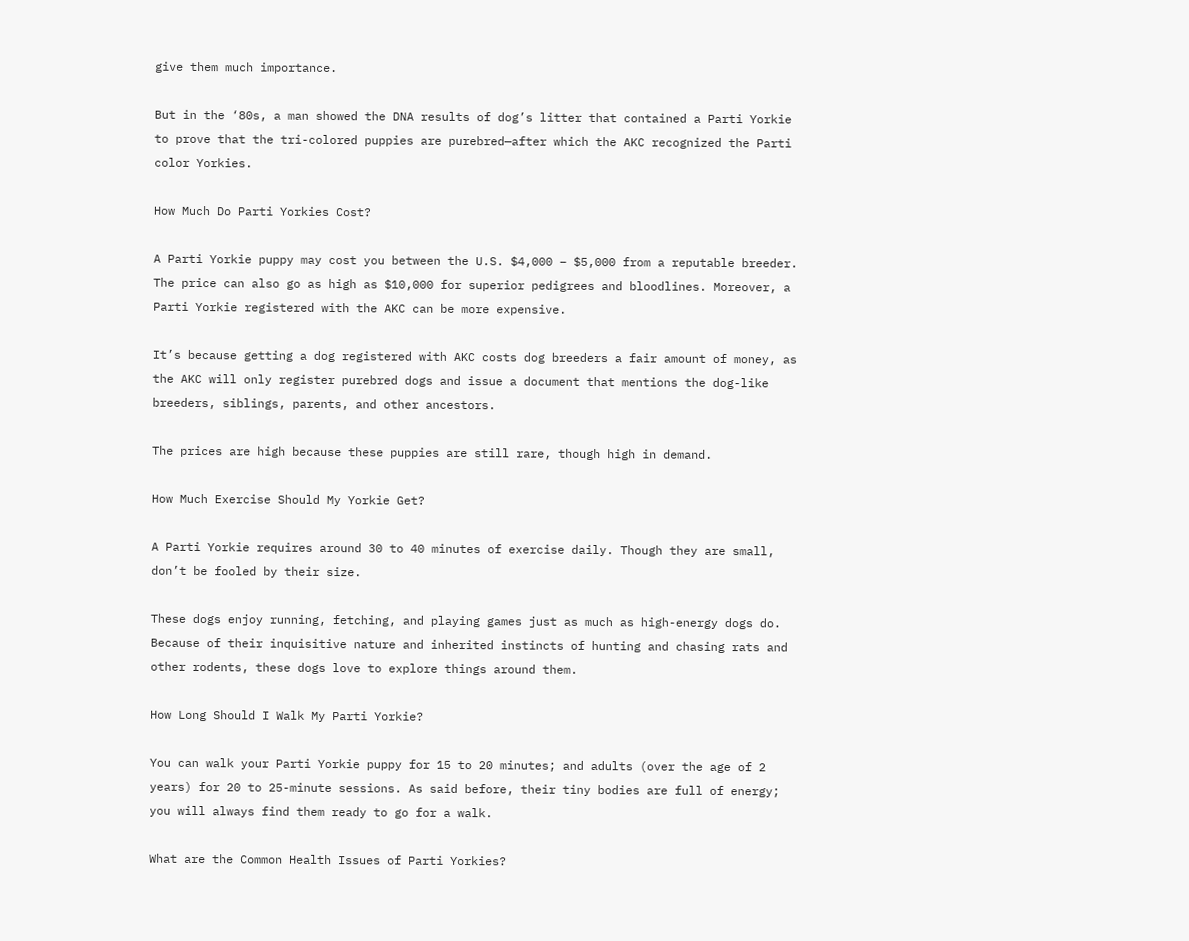give them much importance.

But in the ‘80s, a man showed the DNA results of dog’s litter that contained a Parti Yorkie to prove that the tri-colored puppies are purebred—after which the AKC recognized the Parti color Yorkies.

How Much Do Parti Yorkies Cost?

A Parti Yorkie puppy may cost you between the U.S. $4,000 – $5,000 from a reputable breeder. The price can also go as high as $10,000 for superior pedigrees and bloodlines. Moreover, a Parti Yorkie registered with the AKC can be more expensive.

It’s because getting a dog registered with AKC costs dog breeders a fair amount of money, as the AKC will only register purebred dogs and issue a document that mentions the dog-like breeders, siblings, parents, and other ancestors.

The prices are high because these puppies are still rare, though high in demand.

How Much Exercise Should My Yorkie Get?

A Parti Yorkie requires around 30 to 40 minutes of exercise daily. Though they are small, don’t be fooled by their size.

These dogs enjoy running, fetching, and playing games just as much as high-energy dogs do. Because of their inquisitive nature and inherited instincts of hunting and chasing rats and other rodents, these dogs love to explore things around them.

How Long Should I Walk My Parti Yorkie?

You can walk your Parti Yorkie puppy for 15 to 20 minutes; and adults (over the age of 2 years) for 20 to 25-minute sessions. As said before, their tiny bodies are full of energy; you will always find them ready to go for a walk.

What are the Common Health Issues of Parti Yorkies?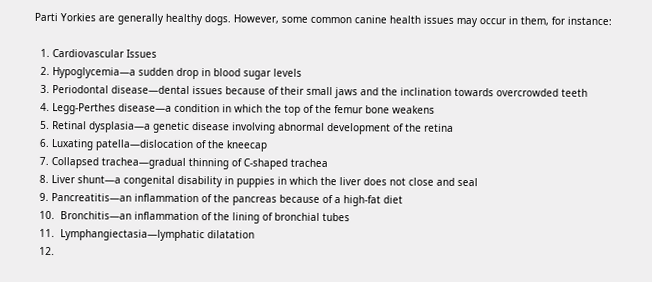Parti Yorkies are generally healthy dogs. However, some common canine health issues may occur in them, for instance:

  1. Cardiovascular Issues
  2. Hypoglycemia—a sudden drop in blood sugar levels
  3. Periodontal disease—dental issues because of their small jaws and the inclination towards overcrowded teeth
  4. Legg-Perthes disease—a condition in which the top of the femur bone weakens
  5. Retinal dysplasia—a genetic disease involving abnormal development of the retina
  6. Luxating patella—dislocation of the kneecap
  7. Collapsed trachea—gradual thinning of C-shaped trachea
  8. Liver shunt—a congenital disability in puppies in which the liver does not close and seal
  9. Pancreatitis—an inflammation of the pancreas because of a high-fat diet
  10.  Bronchitis—an inflammation of the lining of bronchial tubes
  11.  Lymphangiectasia—lymphatic dilatation
  12.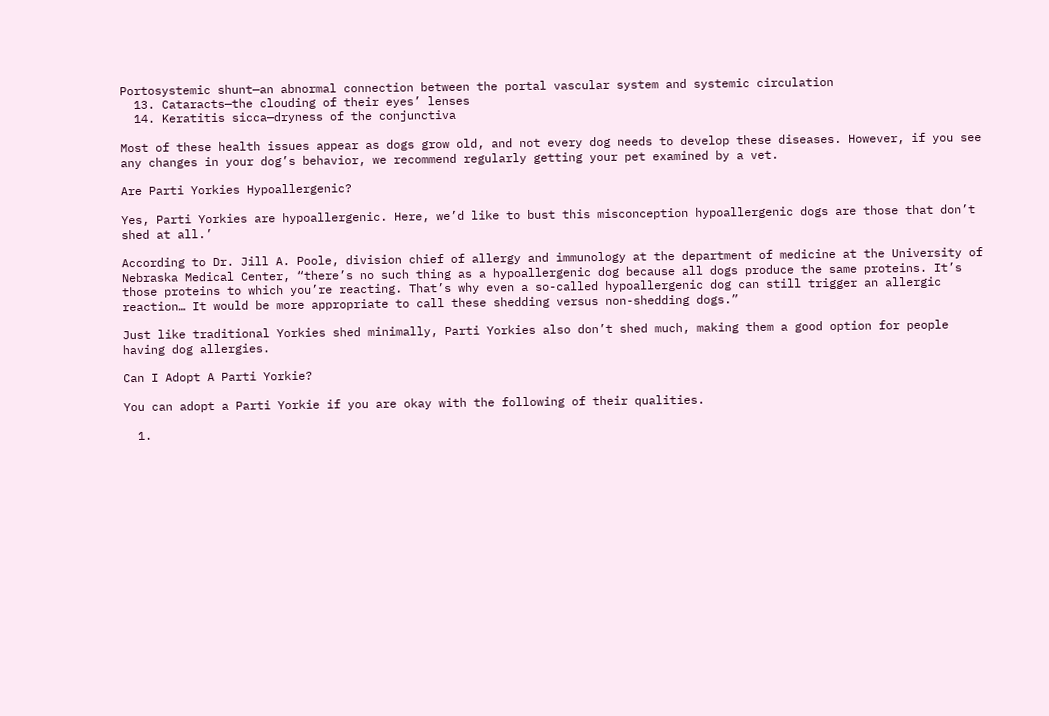Portosystemic shunt—an abnormal connection between the portal vascular system and systemic circulation
  13. Cataracts—the clouding of their eyes’ lenses
  14. Keratitis sicca—dryness of the conjunctiva

Most of these health issues appear as dogs grow old, and not every dog needs to develop these diseases. However, if you see any changes in your dog’s behavior, we recommend regularly getting your pet examined by a vet.

Are Parti Yorkies Hypoallergenic?

Yes, Parti Yorkies are hypoallergenic. Here, we’d like to bust this misconception hypoallergenic dogs are those that don’t shed at all.’

According to Dr. Jill A. Poole, division chief of allergy and immunology at the department of medicine at the University of Nebraska Medical Center, “there’s no such thing as a hypoallergenic dog because all dogs produce the same proteins. It’s those proteins to which you’re reacting. That’s why even a so-called hypoallergenic dog can still trigger an allergic reaction… It would be more appropriate to call these shedding versus non-shedding dogs.”

Just like traditional Yorkies shed minimally, Parti Yorkies also don’t shed much, making them a good option for people having dog allergies.

Can I Adopt A Parti Yorkie?

You can adopt a Parti Yorkie if you are okay with the following of their qualities.

  1.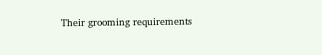Their grooming requirements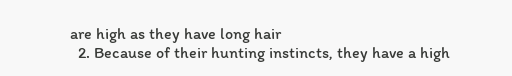are high as they have long hair
  2. Because of their hunting instincts, they have a high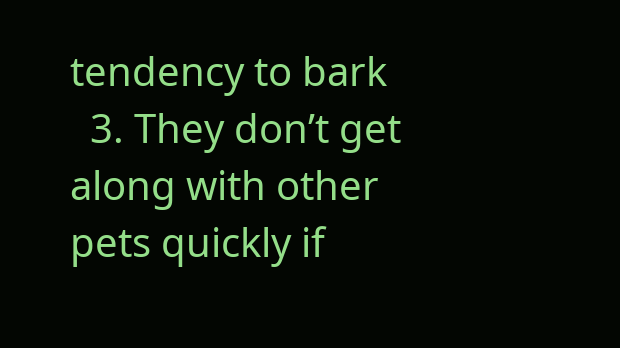tendency to bark
  3. They don’t get along with other pets quickly if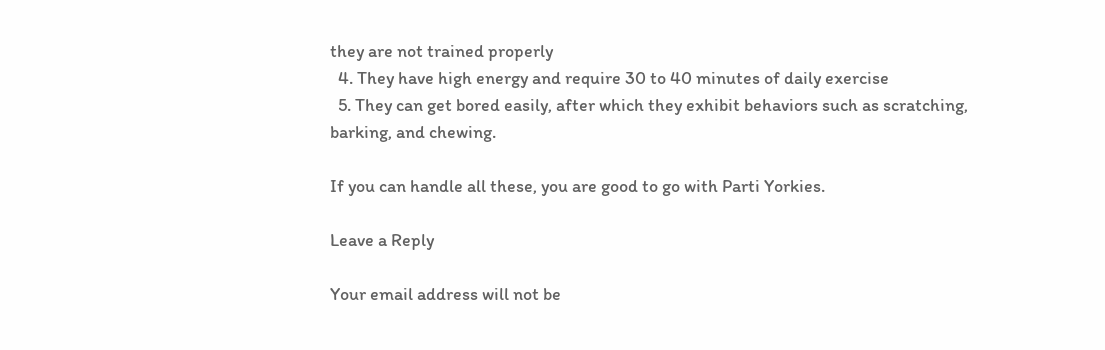they are not trained properly
  4. They have high energy and require 30 to 40 minutes of daily exercise
  5. They can get bored easily, after which they exhibit behaviors such as scratching, barking, and chewing.

If you can handle all these, you are good to go with Parti Yorkies.

Leave a Reply

Your email address will not be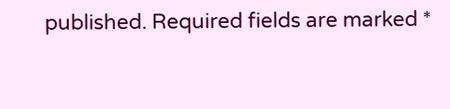published. Required fields are marked *